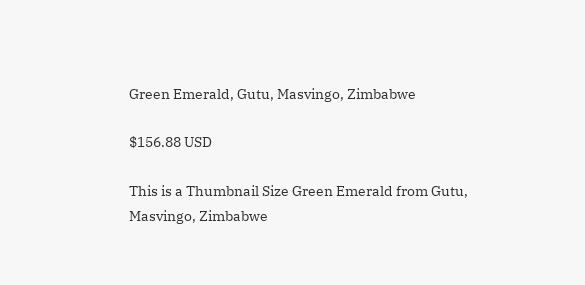Green Emerald, Gutu, Masvingo, Zimbabwe

$156.88 USD

This is a Thumbnail Size Green Emerald from Gutu, Masvingo, Zimbabwe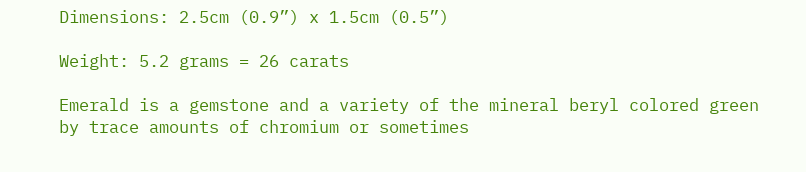Dimensions: 2.5cm (0.9”) x 1.5cm (0.5”)

Weight: 5.2 grams = 26 carats

Emerald is a gemstone and a variety of the mineral beryl colored green by trace amounts of chromium or sometimes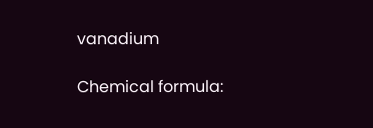vanadium

Chemical formula: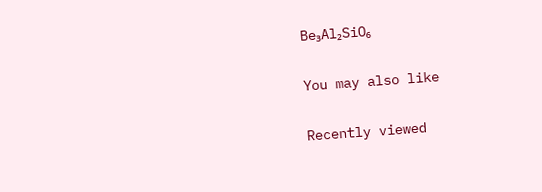Be₃Al₂SiO₆

You may also like

Recently viewed